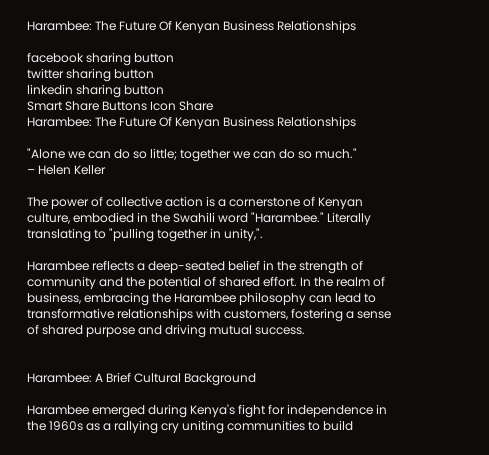Harambee: The Future Of Kenyan Business Relationships

facebook sharing button
twitter sharing button
linkedin sharing button
Smart Share Buttons Icon Share
Harambee: The Future Of Kenyan Business Relationships

"Alone we can do so little; together we can do so much."
– Helen Keller

The power of collective action is a cornerstone of Kenyan culture, embodied in the Swahili word "Harambee." Literally translating to "pulling together in unity,".

Harambee reflects a deep-seated belief in the strength of community and the potential of shared effort. In the realm of business, embracing the Harambee philosophy can lead to transformative relationships with customers, fostering a sense of shared purpose and driving mutual success.


Harambee: A Brief Cultural Background

Harambee emerged during Kenya's fight for independence in the 1960s as a rallying cry uniting communities to build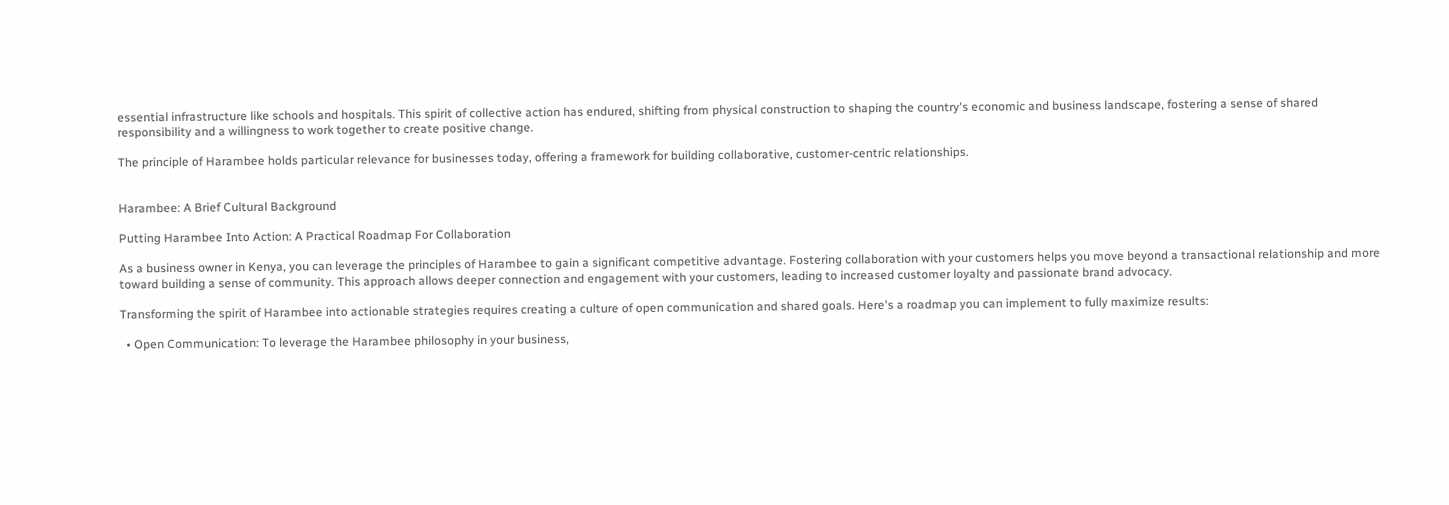essential infrastructure like schools and hospitals. This spirit of collective action has endured, shifting from physical construction to shaping the country's economic and business landscape, fostering a sense of shared responsibility and a willingness to work together to create positive change.

The principle of Harambee holds particular relevance for businesses today, offering a framework for building collaborative, customer-centric relationships.


Harambee: A Brief Cultural Background

Putting Harambee Into Action: A Practical Roadmap For Collaboration

As a business owner in Kenya, you can leverage the principles of Harambee to gain a significant competitive advantage. Fostering collaboration with your customers helps you move beyond a transactional relationship and more toward building a sense of community. This approach allows deeper connection and engagement with your customers, leading to increased customer loyalty and passionate brand advocacy.

Transforming the spirit of Harambee into actionable strategies requires creating a culture of open communication and shared goals. Here's a roadmap you can implement to fully maximize results:

  • Open Communication: To leverage the Harambee philosophy in your business,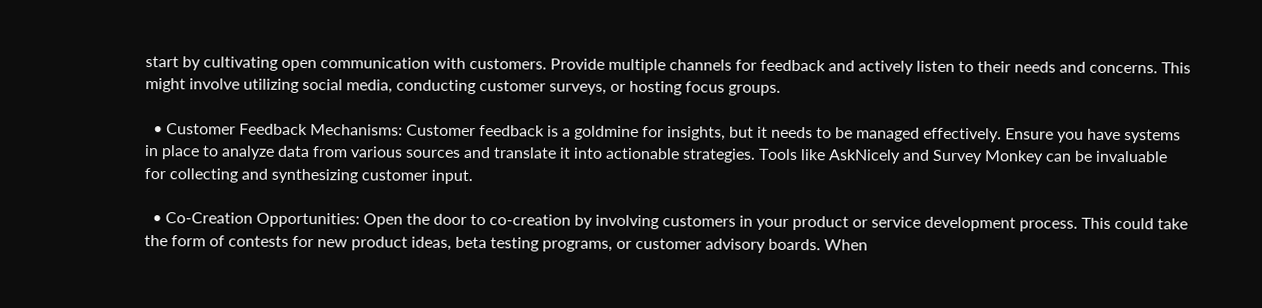start by cultivating open communication with customers. Provide multiple channels for feedback and actively listen to their needs and concerns. This might involve utilizing social media, conducting customer surveys, or hosting focus groups.

  • Customer Feedback Mechanisms: Customer feedback is a goldmine for insights, but it needs to be managed effectively. Ensure you have systems in place to analyze data from various sources and translate it into actionable strategies. Tools like AskNicely and Survey Monkey can be invaluable for collecting and synthesizing customer input.

  • Co-Creation Opportunities: Open the door to co-creation by involving customers in your product or service development process. This could take the form of contests for new product ideas, beta testing programs, or customer advisory boards. When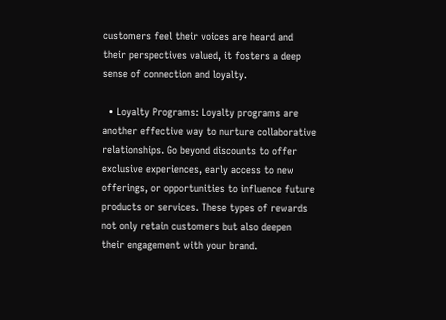customers feel their voices are heard and their perspectives valued, it fosters a deep sense of connection and loyalty.

  • Loyalty Programs: Loyalty programs are another effective way to nurture collaborative relationships. Go beyond discounts to offer exclusive experiences, early access to new offerings, or opportunities to influence future products or services. These types of rewards not only retain customers but also deepen their engagement with your brand.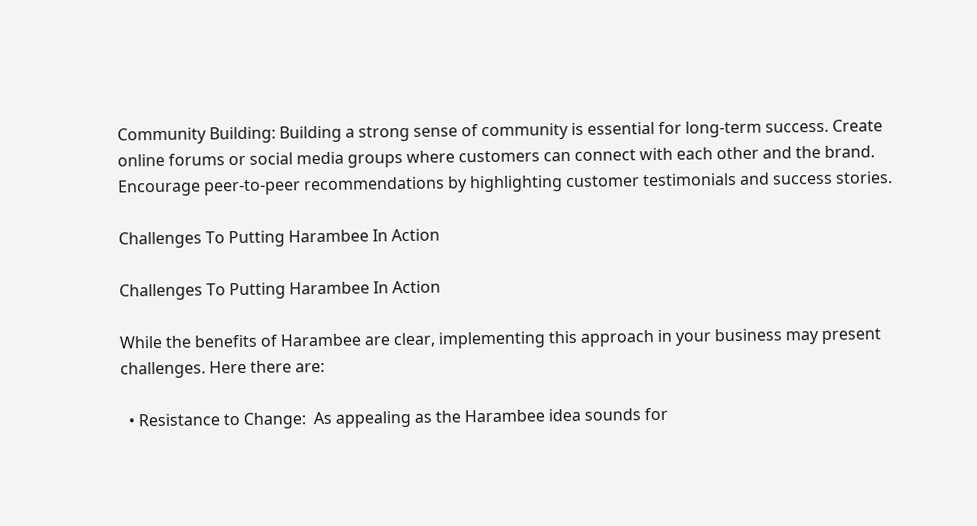Community Building: Building a strong sense of community is essential for long-term success. Create online forums or social media groups where customers can connect with each other and the brand. Encourage peer-to-peer recommendations by highlighting customer testimonials and success stories.

Challenges To Putting Harambee In Action

Challenges To Putting Harambee In Action

While the benefits of Harambee are clear, implementing this approach in your business may present challenges. Here there are:

  • Resistance to Change:  As appealing as the Harambee idea sounds for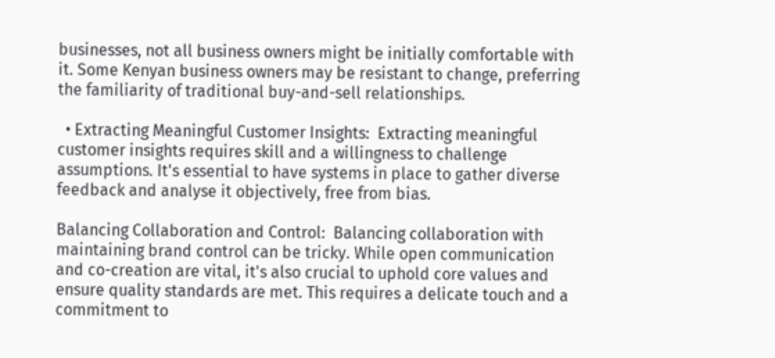businesses, not all business owners might be initially comfortable with it. Some Kenyan business owners may be resistant to change, preferring the familiarity of traditional buy-and-sell relationships.

  • Extracting Meaningful Customer Insights:  Extracting meaningful customer insights requires skill and a willingness to challenge assumptions. It's essential to have systems in place to gather diverse feedback and analyse it objectively, free from bias.

Balancing Collaboration and Control:  Balancing collaboration with maintaining brand control can be tricky. While open communication and co-creation are vital, it's also crucial to uphold core values and ensure quality standards are met. This requires a delicate touch and a commitment to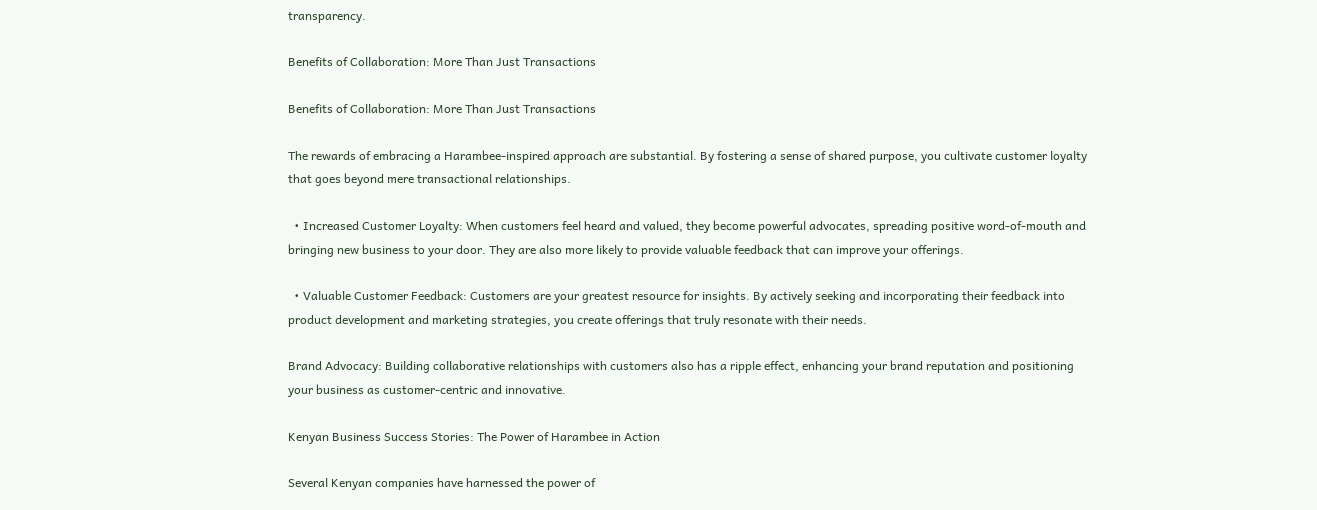transparency.

Benefits of Collaboration: More Than Just Transactions

Benefits of Collaboration: More Than Just Transactions

The rewards of embracing a Harambee-inspired approach are substantial. By fostering a sense of shared purpose, you cultivate customer loyalty that goes beyond mere transactional relationships.

  • Increased Customer Loyalty: When customers feel heard and valued, they become powerful advocates, spreading positive word-of-mouth and bringing new business to your door. They are also more likely to provide valuable feedback that can improve your offerings.

  • Valuable Customer Feedback: Customers are your greatest resource for insights. By actively seeking and incorporating their feedback into product development and marketing strategies, you create offerings that truly resonate with their needs.

Brand Advocacy: Building collaborative relationships with customers also has a ripple effect, enhancing your brand reputation and positioning your business as customer-centric and innovative.

Kenyan Business Success Stories: The Power of Harambee in Action

Several Kenyan companies have harnessed the power of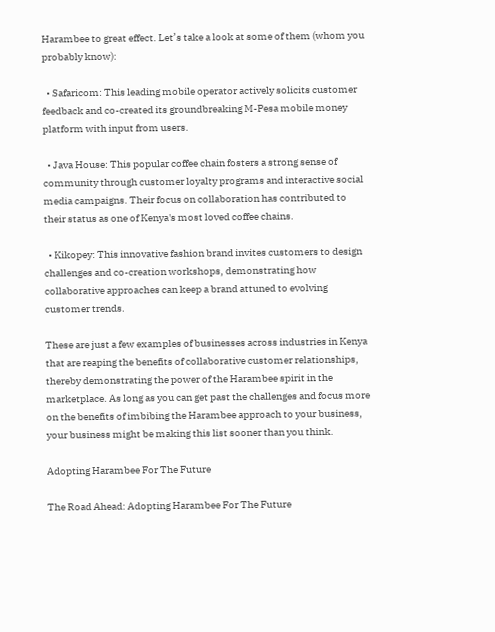Harambee to great effect. Let’s take a look at some of them (whom you probably know):

  • Safaricom: This leading mobile operator actively solicits customer feedback and co-created its groundbreaking M-Pesa mobile money platform with input from users.

  • Java House: This popular coffee chain fosters a strong sense of community through customer loyalty programs and interactive social media campaigns. Their focus on collaboration has contributed to their status as one of Kenya's most loved coffee chains.

  • Kikopey: This innovative fashion brand invites customers to design challenges and co-creation workshops, demonstrating how collaborative approaches can keep a brand attuned to evolving customer trends.

These are just a few examples of businesses across industries in Kenya that are reaping the benefits of collaborative customer relationships, thereby demonstrating the power of the Harambee spirit in the marketplace. As long as you can get past the challenges and focus more on the benefits of imbibing the Harambee approach to your business, your business might be making this list sooner than you think.

Adopting Harambee For The Future

The Road Ahead: Adopting Harambee For The Future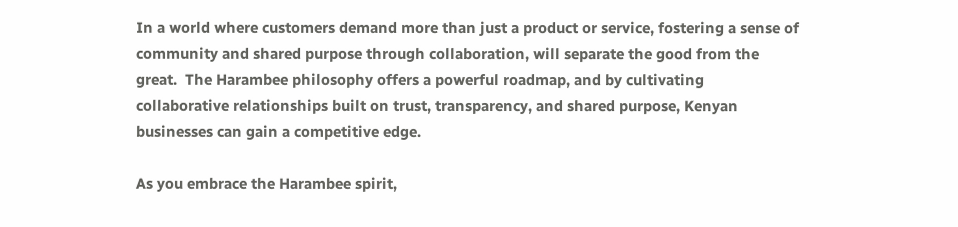In a world where customers demand more than just a product or service, fostering a sense of community and shared purpose through collaboration, will separate the good from the great.  The Harambee philosophy offers a powerful roadmap, and by cultivating collaborative relationships built on trust, transparency, and shared purpose, Kenyan businesses can gain a competitive edge.

As you embrace the Harambee spirit,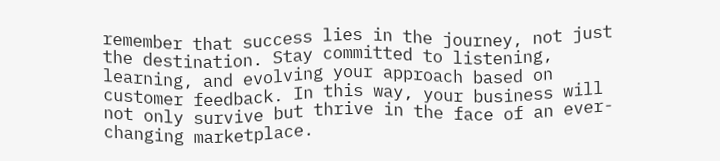remember that success lies in the journey, not just the destination. Stay committed to listening, learning, and evolving your approach based on customer feedback. In this way, your business will not only survive but thrive in the face of an ever-changing marketplace.